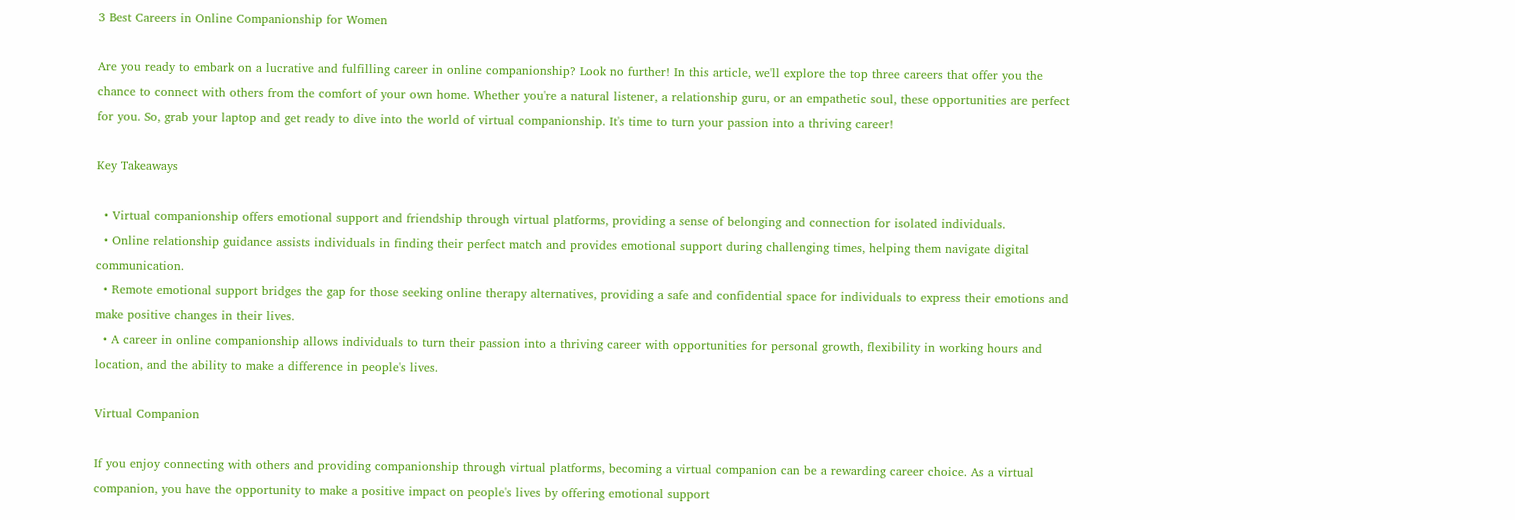3 Best Careers in Online Companionship for Women

Are you ready to embark on a lucrative and fulfilling career in online companionship? Look no further! In this article, we'll explore the top three careers that offer you the chance to connect with others from the comfort of your own home. Whether you're a natural listener, a relationship guru, or an empathetic soul, these opportunities are perfect for you. So, grab your laptop and get ready to dive into the world of virtual companionship. It's time to turn your passion into a thriving career!

Key Takeaways

  • Virtual companionship offers emotional support and friendship through virtual platforms, providing a sense of belonging and connection for isolated individuals.
  • Online relationship guidance assists individuals in finding their perfect match and provides emotional support during challenging times, helping them navigate digital communication.
  • Remote emotional support bridges the gap for those seeking online therapy alternatives, providing a safe and confidential space for individuals to express their emotions and make positive changes in their lives.
  • A career in online companionship allows individuals to turn their passion into a thriving career with opportunities for personal growth, flexibility in working hours and location, and the ability to make a difference in people's lives.

Virtual Companion

If you enjoy connecting with others and providing companionship through virtual platforms, becoming a virtual companion can be a rewarding career choice. As a virtual companion, you have the opportunity to make a positive impact on people's lives by offering emotional support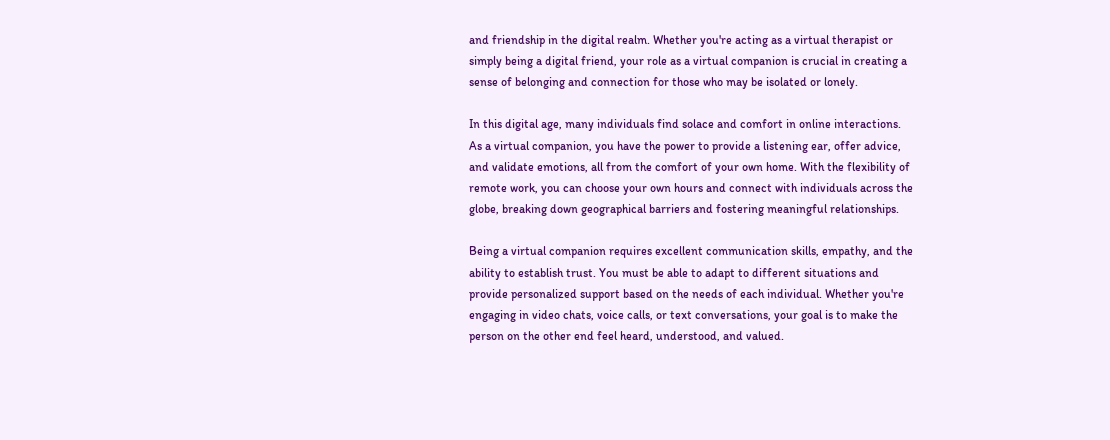and friendship in the digital realm. Whether you're acting as a virtual therapist or simply being a digital friend, your role as a virtual companion is crucial in creating a sense of belonging and connection for those who may be isolated or lonely.

In this digital age, many individuals find solace and comfort in online interactions. As a virtual companion, you have the power to provide a listening ear, offer advice, and validate emotions, all from the comfort of your own home. With the flexibility of remote work, you can choose your own hours and connect with individuals across the globe, breaking down geographical barriers and fostering meaningful relationships.

Being a virtual companion requires excellent communication skills, empathy, and the ability to establish trust. You must be able to adapt to different situations and provide personalized support based on the needs of each individual. Whether you're engaging in video chats, voice calls, or text conversations, your goal is to make the person on the other end feel heard, understood, and valued.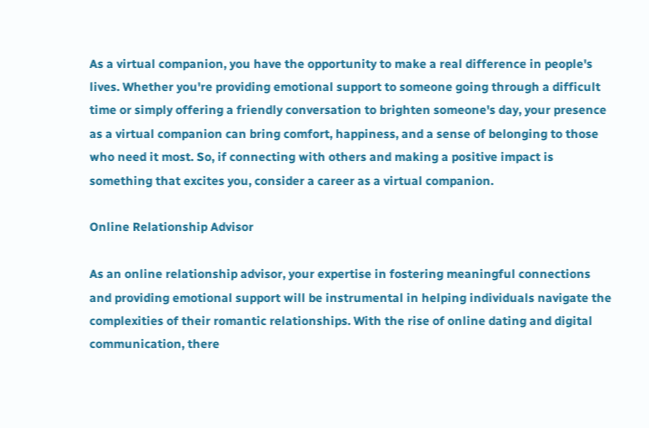As a virtual companion, you have the opportunity to make a real difference in people's lives. Whether you're providing emotional support to someone going through a difficult time or simply offering a friendly conversation to brighten someone's day, your presence as a virtual companion can bring comfort, happiness, and a sense of belonging to those who need it most. So, if connecting with others and making a positive impact is something that excites you, consider a career as a virtual companion.

Online Relationship Advisor

As an online relationship advisor, your expertise in fostering meaningful connections and providing emotional support will be instrumental in helping individuals navigate the complexities of their romantic relationships. With the rise of online dating and digital communication, there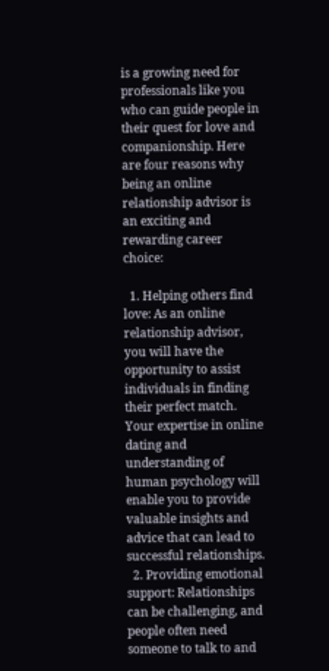is a growing need for professionals like you who can guide people in their quest for love and companionship. Here are four reasons why being an online relationship advisor is an exciting and rewarding career choice:

  1. Helping others find love: As an online relationship advisor, you will have the opportunity to assist individuals in finding their perfect match. Your expertise in online dating and understanding of human psychology will enable you to provide valuable insights and advice that can lead to successful relationships.
  2. Providing emotional support: Relationships can be challenging, and people often need someone to talk to and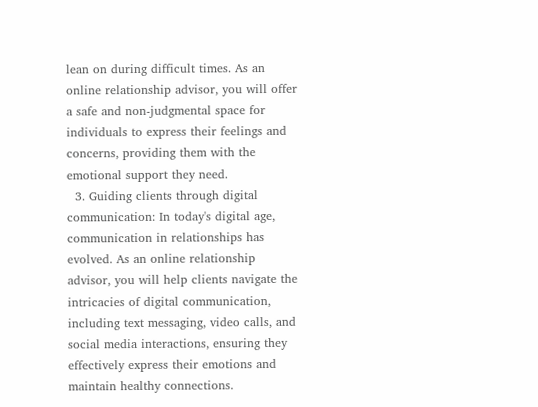lean on during difficult times. As an online relationship advisor, you will offer a safe and non-judgmental space for individuals to express their feelings and concerns, providing them with the emotional support they need.
  3. Guiding clients through digital communication: In today's digital age, communication in relationships has evolved. As an online relationship advisor, you will help clients navigate the intricacies of digital communication, including text messaging, video calls, and social media interactions, ensuring they effectively express their emotions and maintain healthy connections.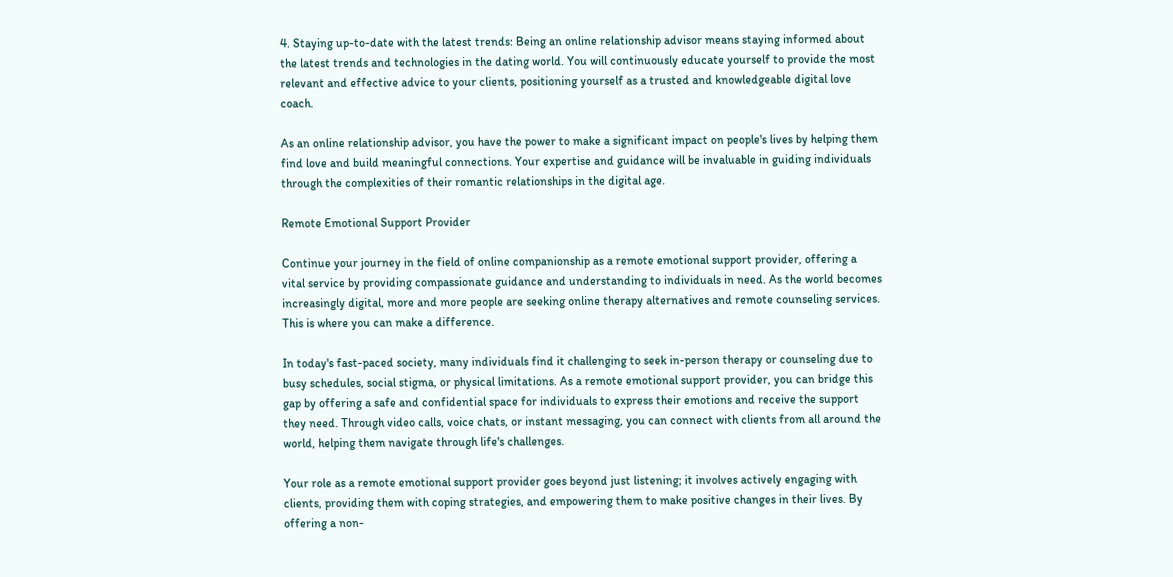4. Staying up-to-date with the latest trends: Being an online relationship advisor means staying informed about the latest trends and technologies in the dating world. You will continuously educate yourself to provide the most relevant and effective advice to your clients, positioning yourself as a trusted and knowledgeable digital love coach.

As an online relationship advisor, you have the power to make a significant impact on people's lives by helping them find love and build meaningful connections. Your expertise and guidance will be invaluable in guiding individuals through the complexities of their romantic relationships in the digital age.

Remote Emotional Support Provider

Continue your journey in the field of online companionship as a remote emotional support provider, offering a vital service by providing compassionate guidance and understanding to individuals in need. As the world becomes increasingly digital, more and more people are seeking online therapy alternatives and remote counseling services. This is where you can make a difference.

In today's fast-paced society, many individuals find it challenging to seek in-person therapy or counseling due to busy schedules, social stigma, or physical limitations. As a remote emotional support provider, you can bridge this gap by offering a safe and confidential space for individuals to express their emotions and receive the support they need. Through video calls, voice chats, or instant messaging, you can connect with clients from all around the world, helping them navigate through life's challenges.

Your role as a remote emotional support provider goes beyond just listening; it involves actively engaging with clients, providing them with coping strategies, and empowering them to make positive changes in their lives. By offering a non-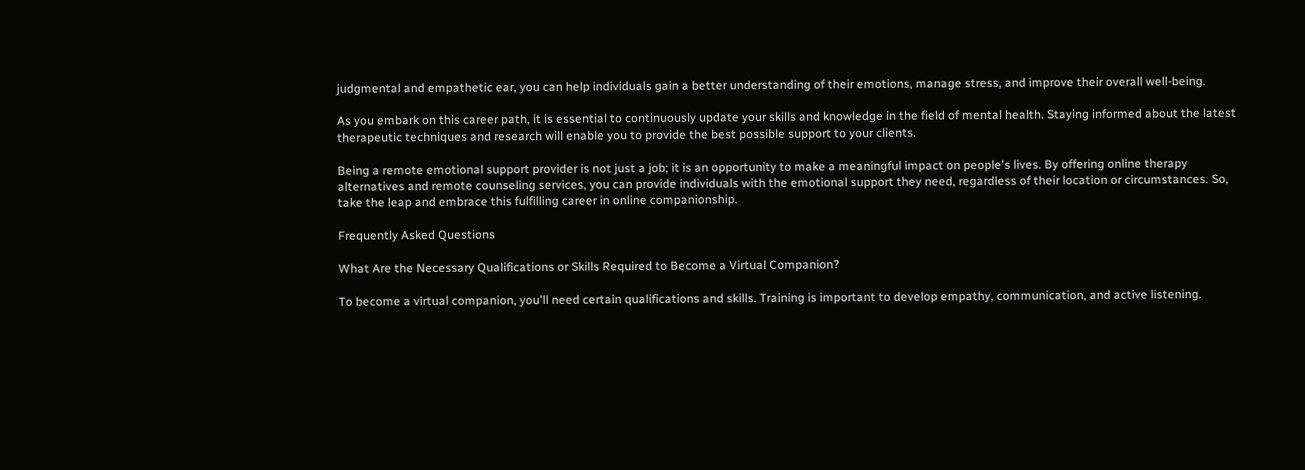judgmental and empathetic ear, you can help individuals gain a better understanding of their emotions, manage stress, and improve their overall well-being.

As you embark on this career path, it is essential to continuously update your skills and knowledge in the field of mental health. Staying informed about the latest therapeutic techniques and research will enable you to provide the best possible support to your clients.

Being a remote emotional support provider is not just a job; it is an opportunity to make a meaningful impact on people's lives. By offering online therapy alternatives and remote counseling services, you can provide individuals with the emotional support they need, regardless of their location or circumstances. So, take the leap and embrace this fulfilling career in online companionship.

Frequently Asked Questions

What Are the Necessary Qualifications or Skills Required to Become a Virtual Companion?

To become a virtual companion, you'll need certain qualifications and skills. Training is important to develop empathy, communication, and active listening.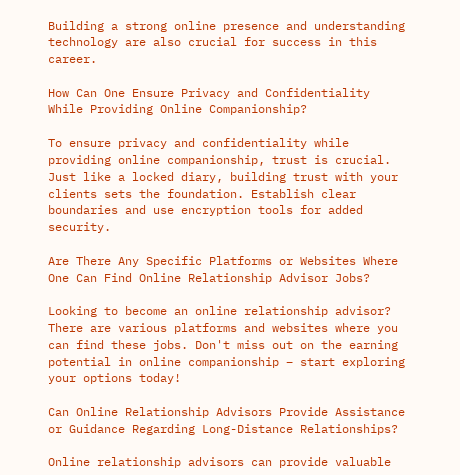Building a strong online presence and understanding technology are also crucial for success in this career.

How Can One Ensure Privacy and Confidentiality While Providing Online Companionship?

To ensure privacy and confidentiality while providing online companionship, trust is crucial. Just like a locked diary, building trust with your clients sets the foundation. Establish clear boundaries and use encryption tools for added security.

Are There Any Specific Platforms or Websites Where One Can Find Online Relationship Advisor Jobs?

Looking to become an online relationship advisor? There are various platforms and websites where you can find these jobs. Don't miss out on the earning potential in online companionship – start exploring your options today!

Can Online Relationship Advisors Provide Assistance or Guidance Regarding Long-Distance Relationships?

Online relationship advisors can provide valuable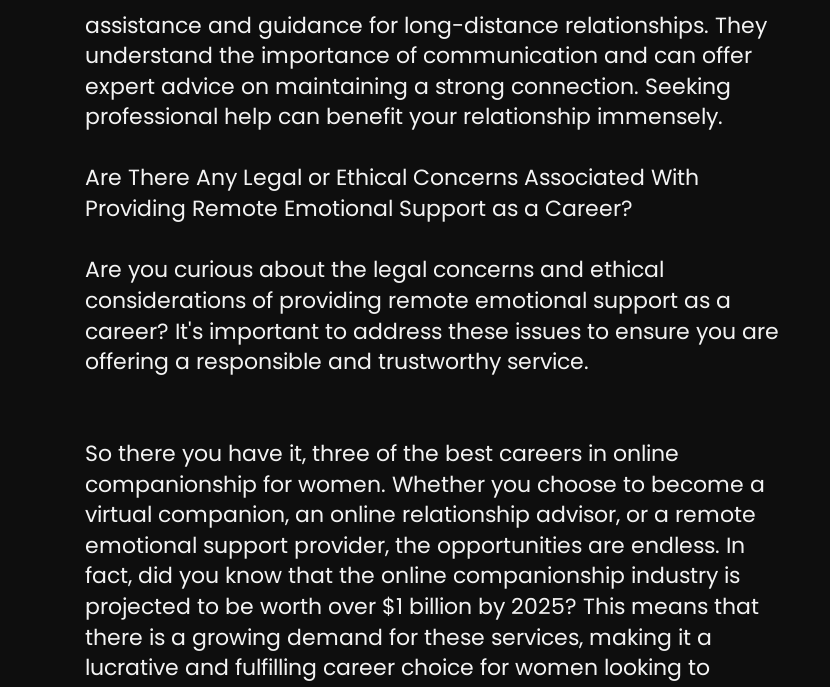assistance and guidance for long-distance relationships. They understand the importance of communication and can offer expert advice on maintaining a strong connection. Seeking professional help can benefit your relationship immensely.

Are There Any Legal or Ethical Concerns Associated With Providing Remote Emotional Support as a Career?

Are you curious about the legal concerns and ethical considerations of providing remote emotional support as a career? It's important to address these issues to ensure you are offering a responsible and trustworthy service.


So there you have it, three of the best careers in online companionship for women. Whether you choose to become a virtual companion, an online relationship advisor, or a remote emotional support provider, the opportunities are endless. In fact, did you know that the online companionship industry is projected to be worth over $1 billion by 2025? This means that there is a growing demand for these services, making it a lucrative and fulfilling career choice for women looking to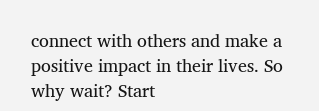connect with others and make a positive impact in their lives. So why wait? Start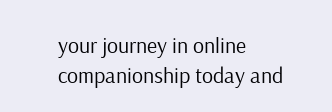your journey in online companionship today and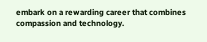embark on a rewarding career that combines compassion and technology.